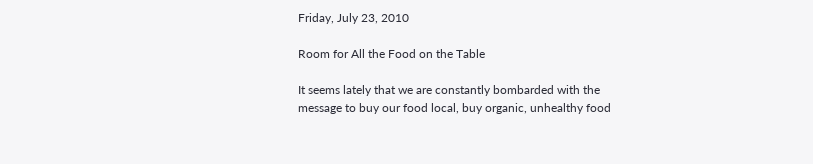Friday, July 23, 2010

Room for All the Food on the Table

It seems lately that we are constantly bombarded with the message to buy our food local, buy organic, unhealthy food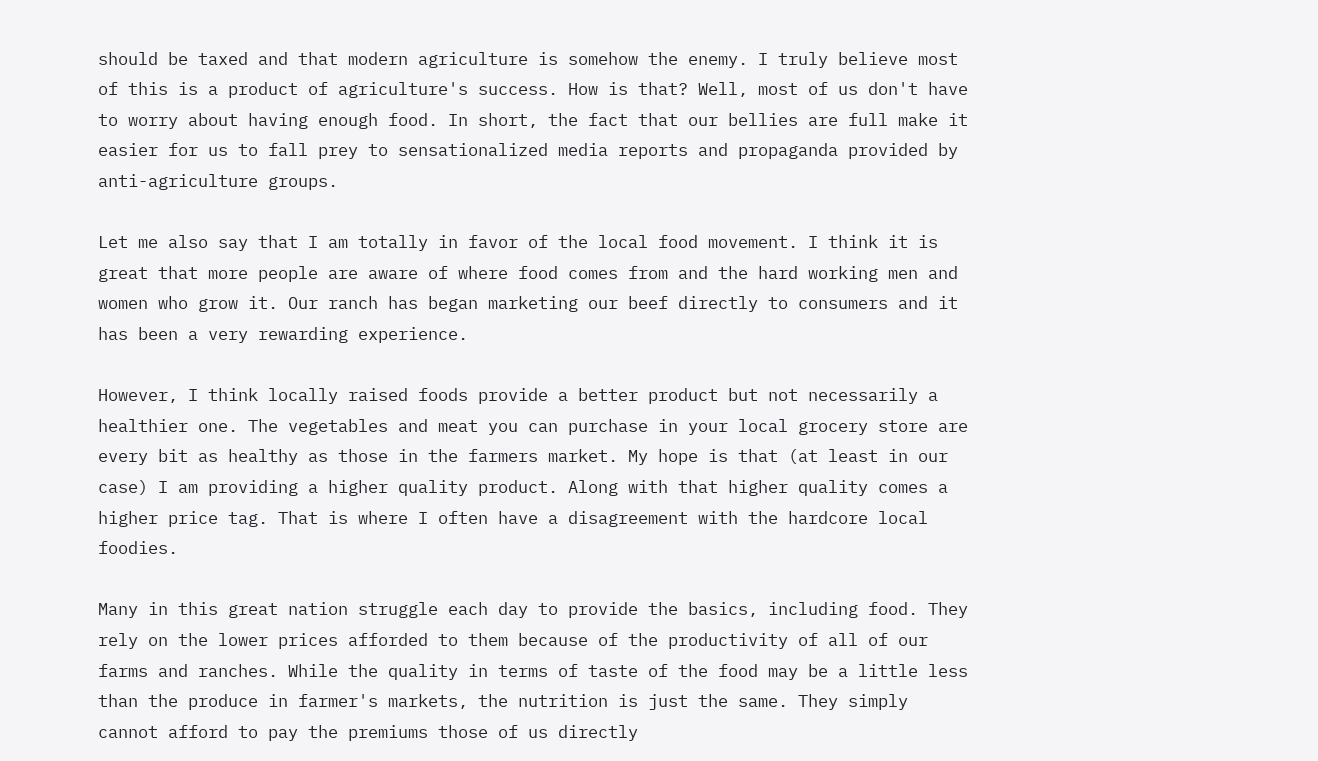should be taxed and that modern agriculture is somehow the enemy. I truly believe most of this is a product of agriculture's success. How is that? Well, most of us don't have to worry about having enough food. In short, the fact that our bellies are full make it easier for us to fall prey to sensationalized media reports and propaganda provided by anti-agriculture groups.

Let me also say that I am totally in favor of the local food movement. I think it is great that more people are aware of where food comes from and the hard working men and women who grow it. Our ranch has began marketing our beef directly to consumers and it has been a very rewarding experience.

However, I think locally raised foods provide a better product but not necessarily a healthier one. The vegetables and meat you can purchase in your local grocery store are every bit as healthy as those in the farmers market. My hope is that (at least in our case) I am providing a higher quality product. Along with that higher quality comes a higher price tag. That is where I often have a disagreement with the hardcore local foodies.

Many in this great nation struggle each day to provide the basics, including food. They rely on the lower prices afforded to them because of the productivity of all of our farms and ranches. While the quality in terms of taste of the food may be a little less than the produce in farmer's markets, the nutrition is just the same. They simply cannot afford to pay the premiums those of us directly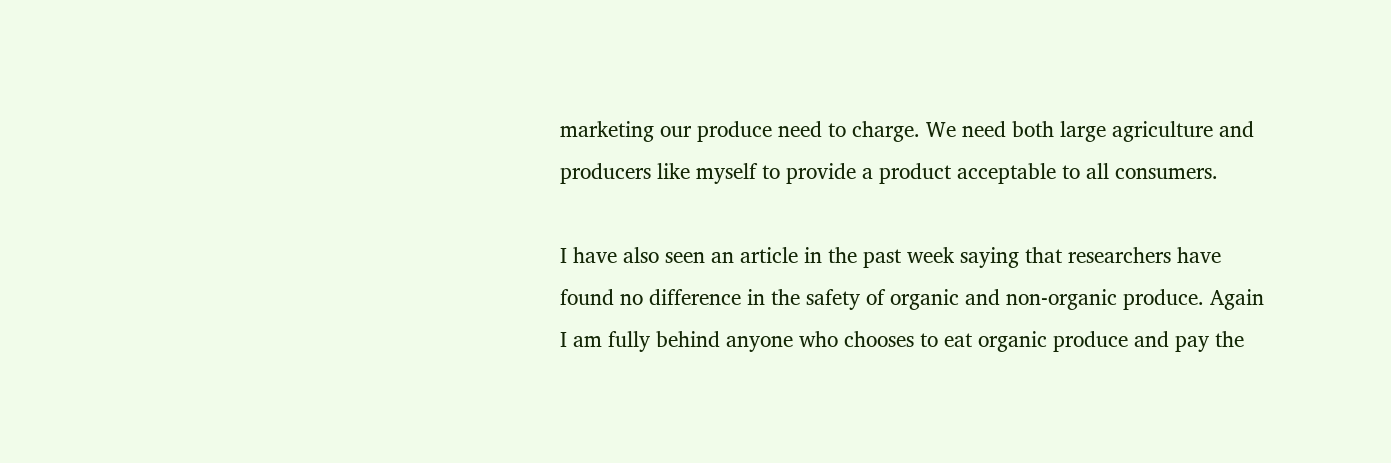marketing our produce need to charge. We need both large agriculture and producers like myself to provide a product acceptable to all consumers.

I have also seen an article in the past week saying that researchers have found no difference in the safety of organic and non-organic produce. Again I am fully behind anyone who chooses to eat organic produce and pay the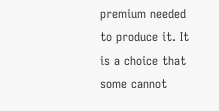premium needed to produce it. It is a choice that some cannot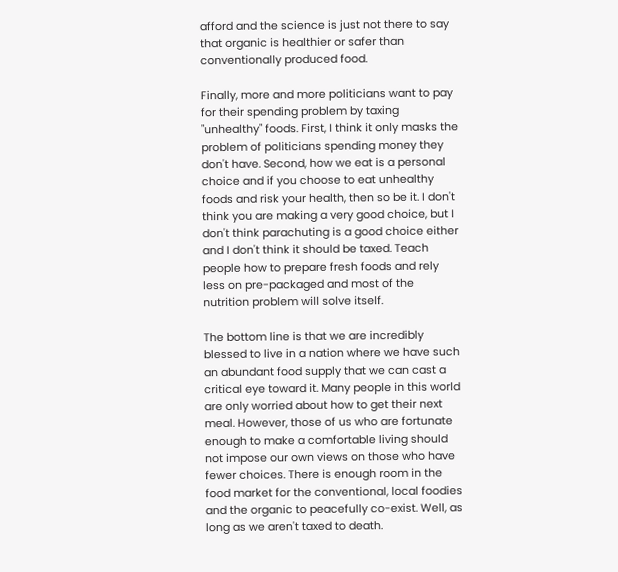afford and the science is just not there to say that organic is healthier or safer than conventionally produced food.

Finally, more and more politicians want to pay for their spending problem by taxing "unhealthy" foods. First, I think it only masks the problem of politicians spending money they don't have. Second, how we eat is a personal choice and if you choose to eat unhealthy foods and risk your health, then so be it. I don't think you are making a very good choice, but I don't think parachuting is a good choice either and I don't think it should be taxed. Teach people how to prepare fresh foods and rely less on pre-packaged and most of the nutrition problem will solve itself.

The bottom line is that we are incredibly blessed to live in a nation where we have such an abundant food supply that we can cast a critical eye toward it. Many people in this world are only worried about how to get their next meal. However, those of us who are fortunate enough to make a comfortable living should not impose our own views on those who have fewer choices. There is enough room in the food market for the conventional, local foodies and the organic to peacefully co-exist. Well, as long as we aren't taxed to death.